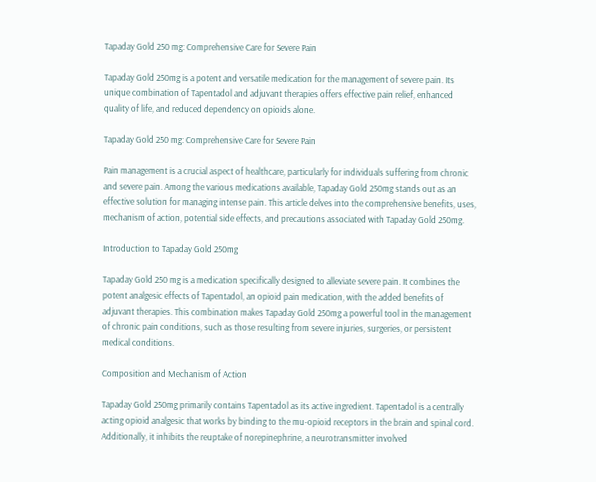Tapaday Gold 250 mg: Comprehensive Care for Severe Pain

Tapaday Gold 250mg is a potent and versatile medication for the management of severe pain. Its unique combination of Tapentadol and adjuvant therapies offers effective pain relief, enhanced quality of life, and reduced dependency on opioids alone.

Tapaday Gold 250 mg: Comprehensive Care for Severe Pain

Pain management is a crucial aspect of healthcare, particularly for individuals suffering from chronic and severe pain. Among the various medications available, Tapaday Gold 250mg stands out as an effective solution for managing intense pain. This article delves into the comprehensive benefits, uses, mechanism of action, potential side effects, and precautions associated with Tapaday Gold 250mg.

Introduction to Tapaday Gold 250mg

Tapaday Gold 250 mg is a medication specifically designed to alleviate severe pain. It combines the potent analgesic effects of Tapentadol, an opioid pain medication, with the added benefits of adjuvant therapies. This combination makes Tapaday Gold 250mg a powerful tool in the management of chronic pain conditions, such as those resulting from severe injuries, surgeries, or persistent medical conditions.

Composition and Mechanism of Action

Tapaday Gold 250mg primarily contains Tapentadol as its active ingredient. Tapentadol is a centrally acting opioid analgesic that works by binding to the mu-opioid receptors in the brain and spinal cord. Additionally, it inhibits the reuptake of norepinephrine, a neurotransmitter involved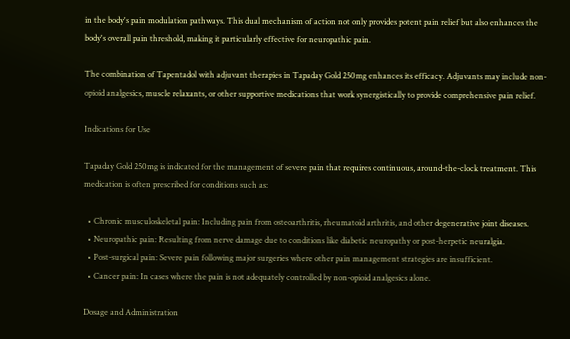in the body's pain modulation pathways. This dual mechanism of action not only provides potent pain relief but also enhances the body's overall pain threshold, making it particularly effective for neuropathic pain.

The combination of Tapentadol with adjuvant therapies in Tapaday Gold 250mg enhances its efficacy. Adjuvants may include non-opioid analgesics, muscle relaxants, or other supportive medications that work synergistically to provide comprehensive pain relief.

Indications for Use

Tapaday Gold 250mg is indicated for the management of severe pain that requires continuous, around-the-clock treatment. This medication is often prescribed for conditions such as:

  • Chronic musculoskeletal pain: Including pain from osteoarthritis, rheumatoid arthritis, and other degenerative joint diseases.
  • Neuropathic pain: Resulting from nerve damage due to conditions like diabetic neuropathy or post-herpetic neuralgia.
  • Post-surgical pain: Severe pain following major surgeries where other pain management strategies are insufficient.
  • Cancer pain: In cases where the pain is not adequately controlled by non-opioid analgesics alone.

Dosage and Administration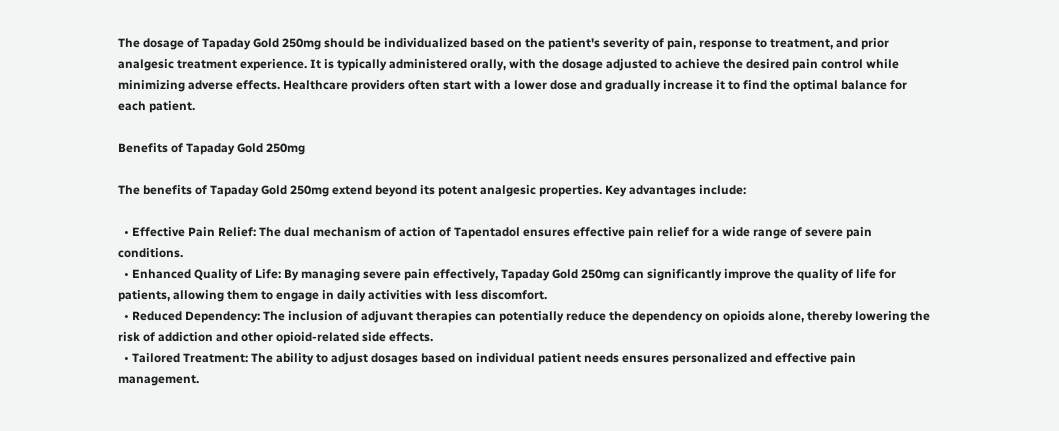The dosage of Tapaday Gold 250mg should be individualized based on the patient's severity of pain, response to treatment, and prior analgesic treatment experience. It is typically administered orally, with the dosage adjusted to achieve the desired pain control while minimizing adverse effects. Healthcare providers often start with a lower dose and gradually increase it to find the optimal balance for each patient.

Benefits of Tapaday Gold 250mg

The benefits of Tapaday Gold 250mg extend beyond its potent analgesic properties. Key advantages include:

  • Effective Pain Relief: The dual mechanism of action of Tapentadol ensures effective pain relief for a wide range of severe pain conditions.
  • Enhanced Quality of Life: By managing severe pain effectively, Tapaday Gold 250mg can significantly improve the quality of life for patients, allowing them to engage in daily activities with less discomfort.
  • Reduced Dependency: The inclusion of adjuvant therapies can potentially reduce the dependency on opioids alone, thereby lowering the risk of addiction and other opioid-related side effects.
  • Tailored Treatment: The ability to adjust dosages based on individual patient needs ensures personalized and effective pain management.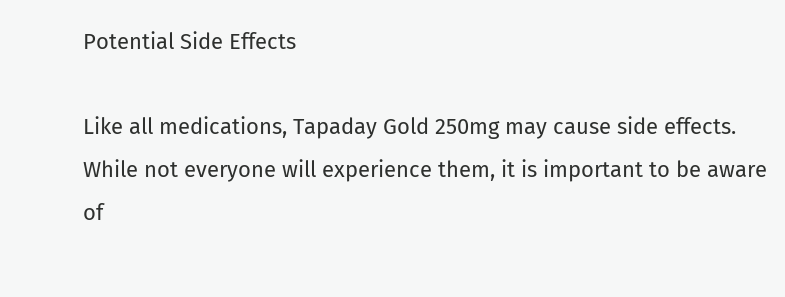Potential Side Effects

Like all medications, Tapaday Gold 250mg may cause side effects. While not everyone will experience them, it is important to be aware of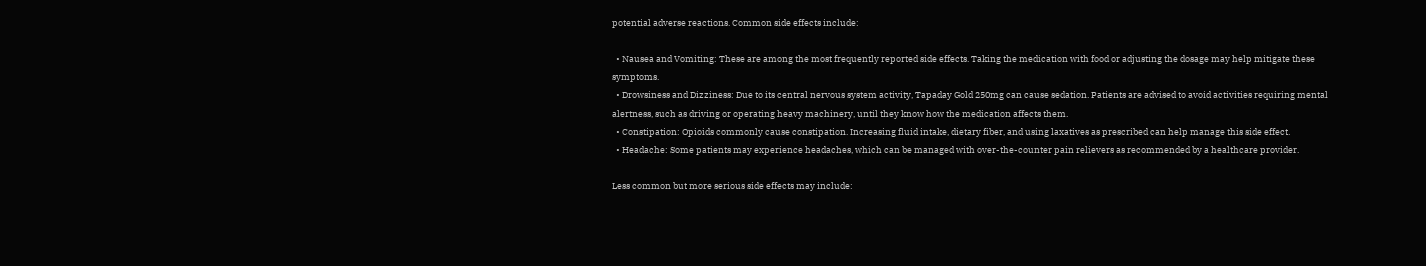potential adverse reactions. Common side effects include:

  • Nausea and Vomiting: These are among the most frequently reported side effects. Taking the medication with food or adjusting the dosage may help mitigate these symptoms.
  • Drowsiness and Dizziness: Due to its central nervous system activity, Tapaday Gold 250mg can cause sedation. Patients are advised to avoid activities requiring mental alertness, such as driving or operating heavy machinery, until they know how the medication affects them.
  • Constipation: Opioids commonly cause constipation. Increasing fluid intake, dietary fiber, and using laxatives as prescribed can help manage this side effect.
  • Headache: Some patients may experience headaches, which can be managed with over-the-counter pain relievers as recommended by a healthcare provider.

Less common but more serious side effects may include: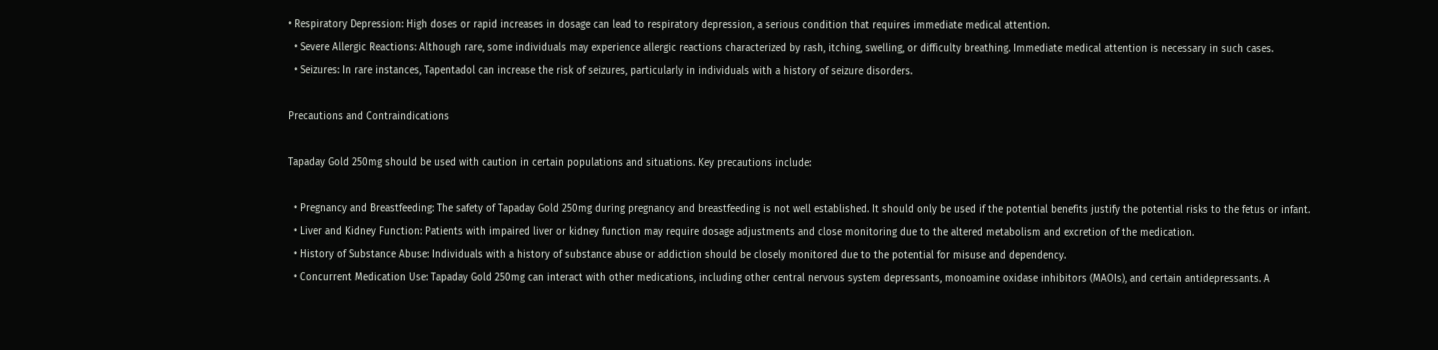• Respiratory Depression: High doses or rapid increases in dosage can lead to respiratory depression, a serious condition that requires immediate medical attention.
  • Severe Allergic Reactions: Although rare, some individuals may experience allergic reactions characterized by rash, itching, swelling, or difficulty breathing. Immediate medical attention is necessary in such cases.
  • Seizures: In rare instances, Tapentadol can increase the risk of seizures, particularly in individuals with a history of seizure disorders.

Precautions and Contraindications

Tapaday Gold 250mg should be used with caution in certain populations and situations. Key precautions include:

  • Pregnancy and Breastfeeding: The safety of Tapaday Gold 250mg during pregnancy and breastfeeding is not well established. It should only be used if the potential benefits justify the potential risks to the fetus or infant.
  • Liver and Kidney Function: Patients with impaired liver or kidney function may require dosage adjustments and close monitoring due to the altered metabolism and excretion of the medication.
  • History of Substance Abuse: Individuals with a history of substance abuse or addiction should be closely monitored due to the potential for misuse and dependency.
  • Concurrent Medication Use: Tapaday Gold 250mg can interact with other medications, including other central nervous system depressants, monoamine oxidase inhibitors (MAOIs), and certain antidepressants. A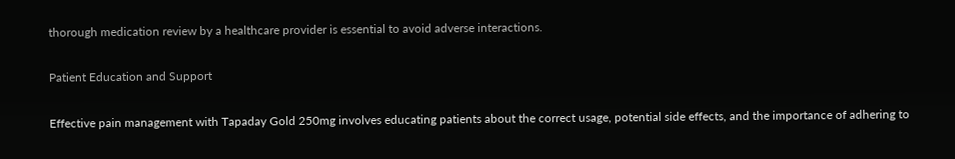thorough medication review by a healthcare provider is essential to avoid adverse interactions.

Patient Education and Support

Effective pain management with Tapaday Gold 250mg involves educating patients about the correct usage, potential side effects, and the importance of adhering to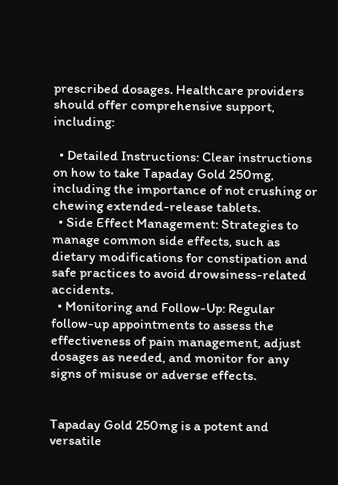prescribed dosages. Healthcare providers should offer comprehensive support, including:

  • Detailed Instructions: Clear instructions on how to take Tapaday Gold 250mg, including the importance of not crushing or chewing extended-release tablets.
  • Side Effect Management: Strategies to manage common side effects, such as dietary modifications for constipation and safe practices to avoid drowsiness-related accidents.
  • Monitoring and Follow-Up: Regular follow-up appointments to assess the effectiveness of pain management, adjust dosages as needed, and monitor for any signs of misuse or adverse effects.


Tapaday Gold 250mg is a potent and versatile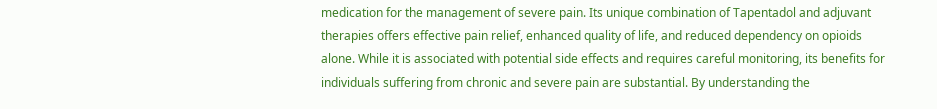medication for the management of severe pain. Its unique combination of Tapentadol and adjuvant therapies offers effective pain relief, enhanced quality of life, and reduced dependency on opioids alone. While it is associated with potential side effects and requires careful monitoring, its benefits for individuals suffering from chronic and severe pain are substantial. By understanding the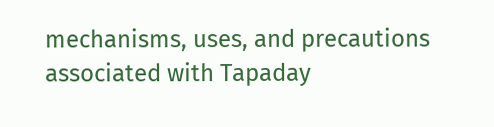mechanisms, uses, and precautions associated with Tapaday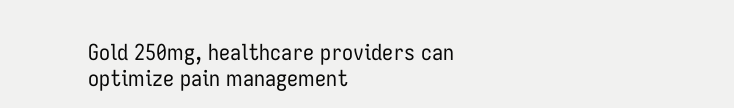Gold 250mg, healthcare providers can optimize pain management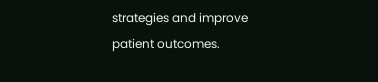strategies and improve patient outcomes.